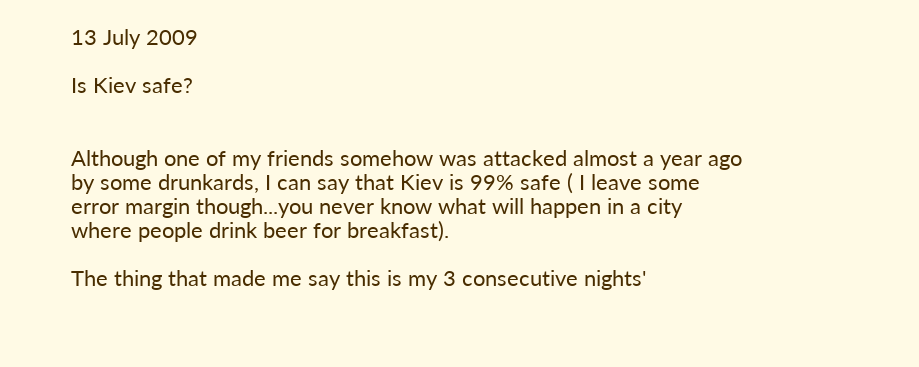13 July 2009

Is Kiev safe?


Although one of my friends somehow was attacked almost a year ago by some drunkards, I can say that Kiev is 99% safe ( I leave some error margin though...you never know what will happen in a city where people drink beer for breakfast).

The thing that made me say this is my 3 consecutive nights'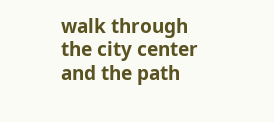walk through the city center and the path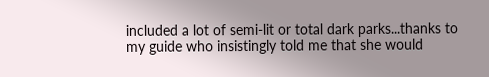included a lot of semi-lit or total dark parks...thanks to my guide who insistingly told me that she would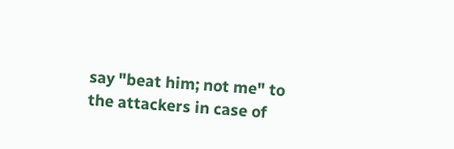say "beat him; not me" to the attackers in case of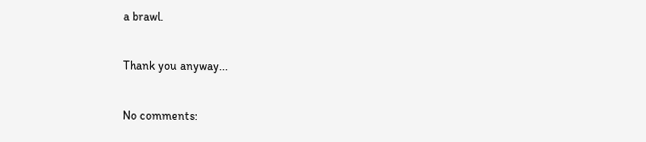a brawl.

Thank you anyway...

No comments: